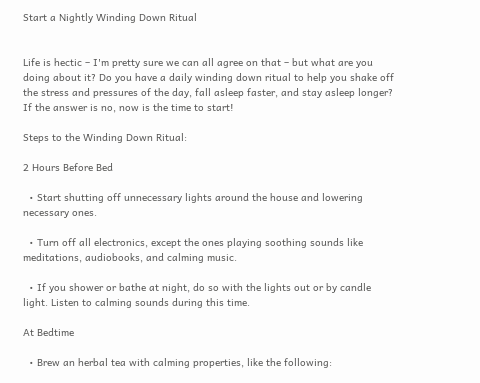Start a Nightly Winding Down Ritual


Life is hectic – I'm pretty sure we can all agree on that – but what are you doing about it? Do you have a daily winding down ritual to help you shake off the stress and pressures of the day, fall asleep faster, and stay asleep longer? If the answer is no, now is the time to start!

Steps to the Winding Down Ritual:

2 Hours Before Bed

  • Start shutting off unnecessary lights around the house and lowering necessary ones.

  • Turn off all electronics, except the ones playing soothing sounds like meditations, audiobooks, and calming music.

  • If you shower or bathe at night, do so with the lights out or by candle light. Listen to calming sounds during this time.

At Bedtime

  • Brew an herbal tea with calming properties, like the following: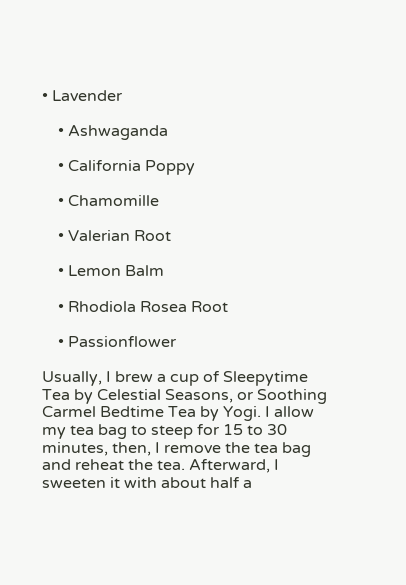• Lavender

    • Ashwaganda

    • California Poppy

    • Chamomille

    • Valerian Root

    • Lemon Balm

    • Rhodiola Rosea Root

    • Passionflower

Usually, I brew a cup of Sleepytime Tea by Celestial Seasons, or Soothing Carmel Bedtime Tea by Yogi. I allow my tea bag to steep for 15 to 30 minutes, then, I remove the tea bag and reheat the tea. Afterward, I sweeten it with about half a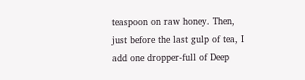teaspoon on raw honey. Then, just before the last gulp of tea, I add one dropper-full of Deep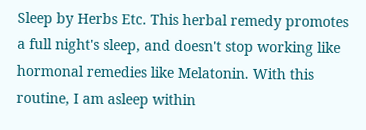Sleep by Herbs Etc. This herbal remedy promotes a full night's sleep, and doesn't stop working like hormonal remedies like Melatonin. With this routine, I am asleep within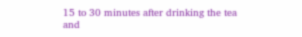15 to 30 minutes after drinking the tea and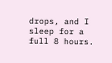drops, and I sleep for a full 8 hours.